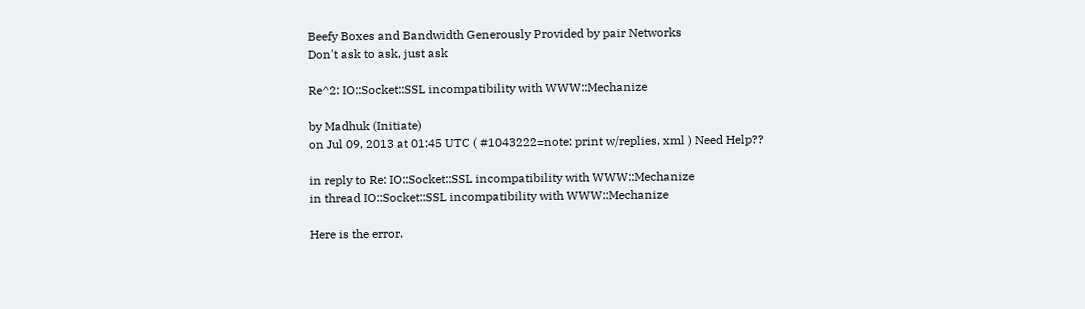Beefy Boxes and Bandwidth Generously Provided by pair Networks
Don't ask to ask, just ask

Re^2: IO::Socket::SSL incompatibility with WWW::Mechanize

by Madhuk (Initiate)
on Jul 09, 2013 at 01:45 UTC ( #1043222=note: print w/replies, xml ) Need Help??

in reply to Re: IO::Socket::SSL incompatibility with WWW::Mechanize
in thread IO::Socket::SSL incompatibility with WWW::Mechanize

Here is the error.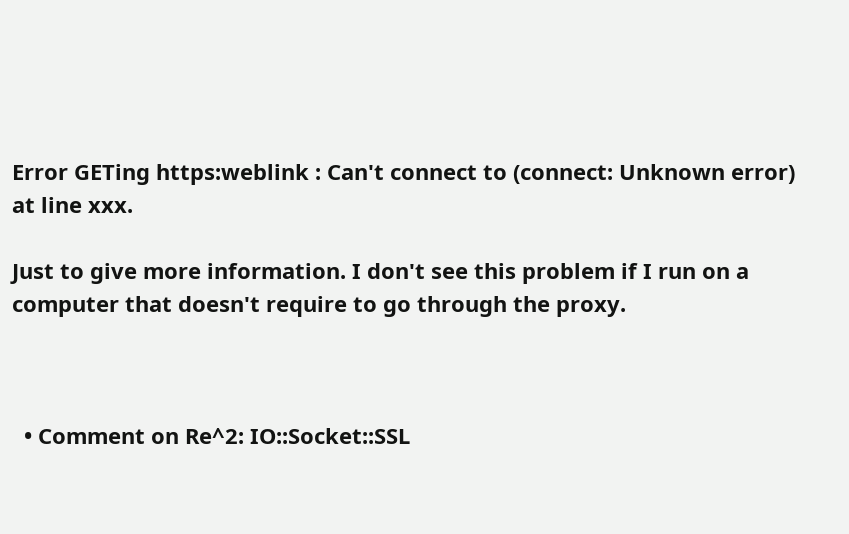Error GETing https:weblink : Can't connect to (connect: Unknown error) at line xxx.

Just to give more information. I don't see this problem if I run on a computer that doesn't require to go through the proxy.



  • Comment on Re^2: IO::Socket::SSL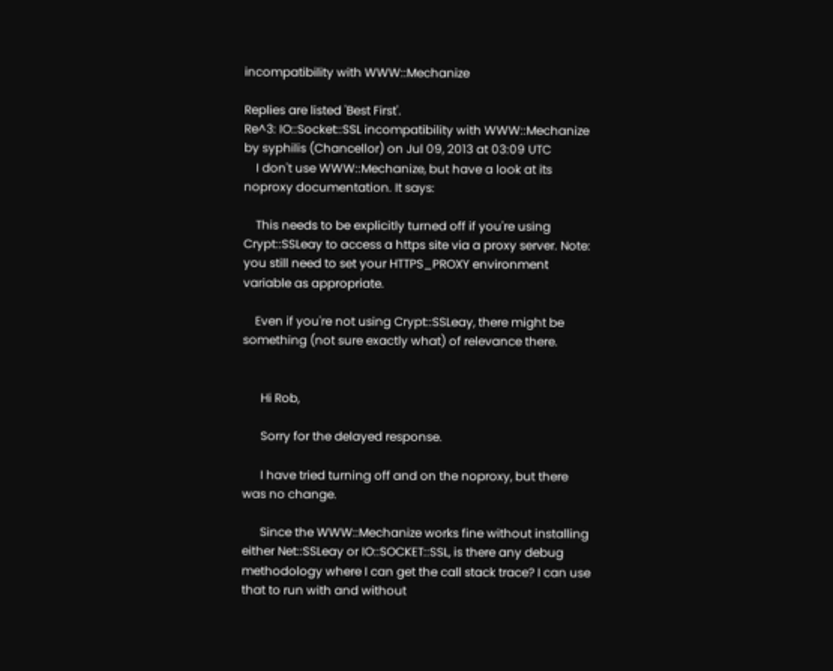incompatibility with WWW::Mechanize

Replies are listed 'Best First'.
Re^3: IO::Socket::SSL incompatibility with WWW::Mechanize
by syphilis (Chancellor) on Jul 09, 2013 at 03:09 UTC
    I don't use WWW::Mechanize, but have a look at its noproxy documentation. It says:

    This needs to be explicitly turned off if you're using Crypt::SSLeay to access a https site via a proxy server. Note: you still need to set your HTTPS_PROXY environment variable as appropriate.

    Even if you're not using Crypt::SSLeay, there might be something (not sure exactly what) of relevance there.


      Hi Rob,

      Sorry for the delayed response.

      I have tried turning off and on the noproxy, but there was no change.

      Since the WWW::Mechanize works fine without installing either Net::SSLeay or IO::SOCKET::SSL, is there any debug methodology where I can get the call stack trace? I can use that to run with and without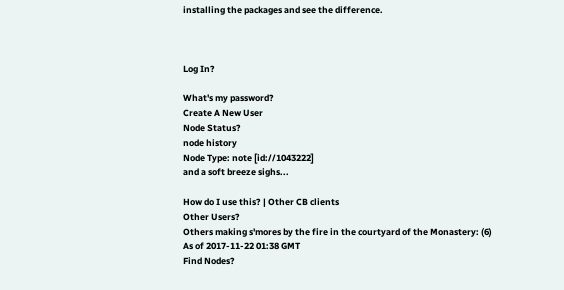installing the packages and see the difference.



Log In?

What's my password?
Create A New User
Node Status?
node history
Node Type: note [id://1043222]
and a soft breeze sighs...

How do I use this? | Other CB clients
Other Users?
Others making s'mores by the fire in the courtyard of the Monastery: (6)
As of 2017-11-22 01:38 GMT
Find Nodes?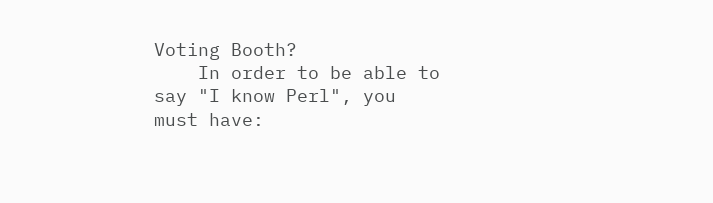Voting Booth?
    In order to be able to say "I know Perl", you must have: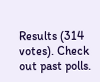Results (314 votes). Check out past polls.